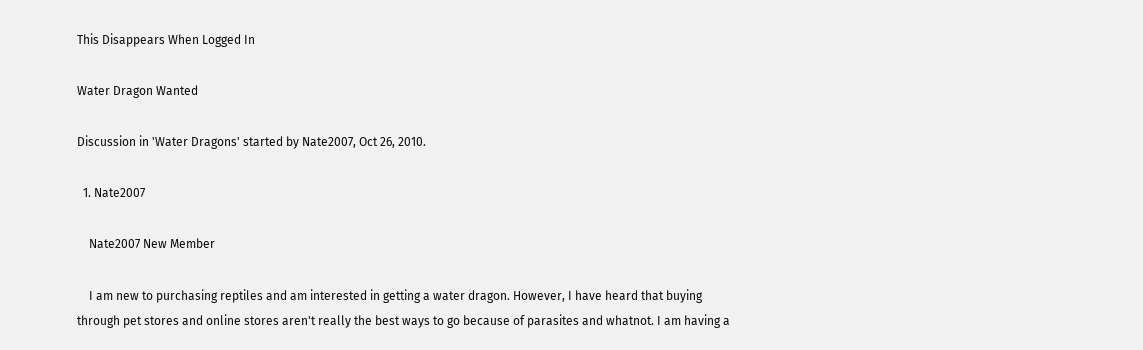This Disappears When Logged In

Water Dragon Wanted

Discussion in 'Water Dragons' started by Nate2007, Oct 26, 2010.

  1. Nate2007

    Nate2007 New Member

    I am new to purchasing reptiles and am interested in getting a water dragon. However, I have heard that buying through pet stores and online stores aren't really the best ways to go because of parasites and whatnot. I am having a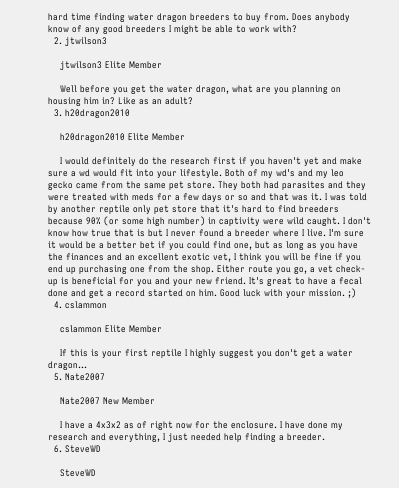hard time finding water dragon breeders to buy from. Does anybody know of any good breeders I might be able to work with?
  2. jtwilson3

    jtwilson3 Elite Member

    Well before you get the water dragon, what are you planning on housing him in? Like as an adult?
  3. h20dragon2010

    h20dragon2010 Elite Member

    I would definitely do the research first if you haven't yet and make sure a wd would fit into your lifestyle. Both of my wd's and my leo gecko came from the same pet store. They both had parasites and they were treated with meds for a few days or so and that was it. I was told by another reptile only pet store that it's hard to find breeders because 90% (or some high number) in captivity were wild caught. I don't know how true that is but I never found a breeder where I live. I'm sure it would be a better bet if you could find one, but as long as you have the finances and an excellent exotic vet, I think you will be fine if you end up purchasing one from the shop. Either route you go, a vet check-up is beneficial for you and your new friend. It's great to have a fecal done and get a record started on him. Good luck with your mission. ;)
  4. cslammon

    cslammon Elite Member

    If this is your first reptile I highly suggest you don't get a water dragon...
  5. Nate2007

    Nate2007 New Member

    I have a 4x3x2 as of right now for the enclosure. I have done my research and everything, I just needed help finding a breeder.
  6. SteveWD

    SteveWD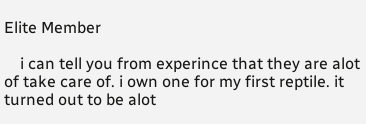Elite Member

    i can tell you from experince that they are alot of take care of. i own one for my first reptile. it turned out to be alot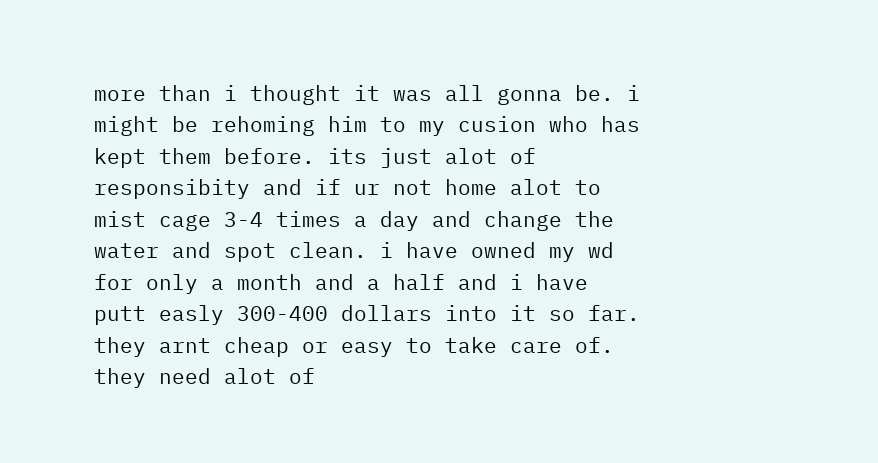more than i thought it was all gonna be. i might be rehoming him to my cusion who has kept them before. its just alot of responsibity and if ur not home alot to mist cage 3-4 times a day and change the water and spot clean. i have owned my wd for only a month and a half and i have putt easly 300-400 dollars into it so far. they arnt cheap or easy to take care of. they need alot of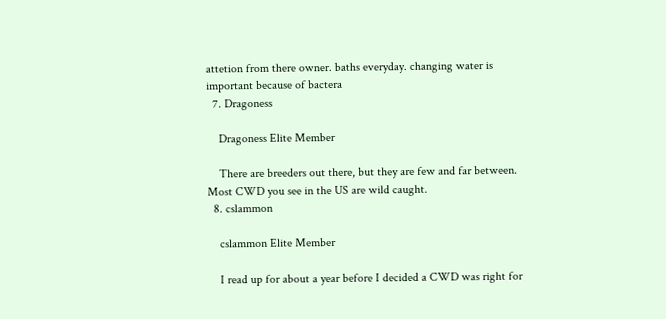attetion from there owner. baths everyday. changing water is important because of bactera
  7. Dragoness

    Dragoness Elite Member

    There are breeders out there, but they are few and far between. Most CWD you see in the US are wild caught.
  8. cslammon

    cslammon Elite Member

    I read up for about a year before I decided a CWD was right for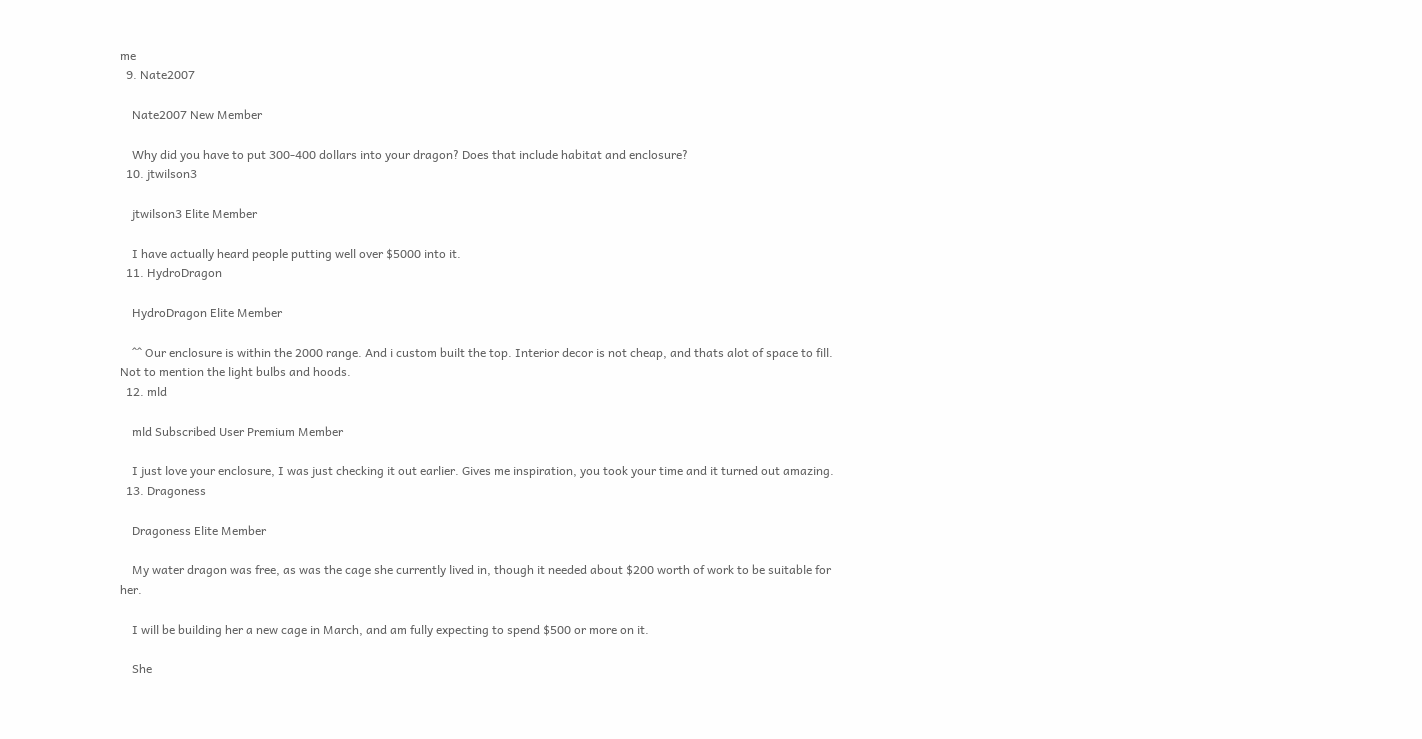me
  9. Nate2007

    Nate2007 New Member

    Why did you have to put 300-400 dollars into your dragon? Does that include habitat and enclosure?
  10. jtwilson3

    jtwilson3 Elite Member

    I have actually heard people putting well over $5000 into it.
  11. HydroDragon

    HydroDragon Elite Member

    ^^ Our enclosure is within the 2000 range. And i custom built the top. Interior decor is not cheap, and thats alot of space to fill. Not to mention the light bulbs and hoods.
  12. mld

    mld Subscribed User Premium Member

    I just love your enclosure, I was just checking it out earlier. Gives me inspiration, you took your time and it turned out amazing.
  13. Dragoness

    Dragoness Elite Member

    My water dragon was free, as was the cage she currently lived in, though it needed about $200 worth of work to be suitable for her.

    I will be building her a new cage in March, and am fully expecting to spend $500 or more on it.

    She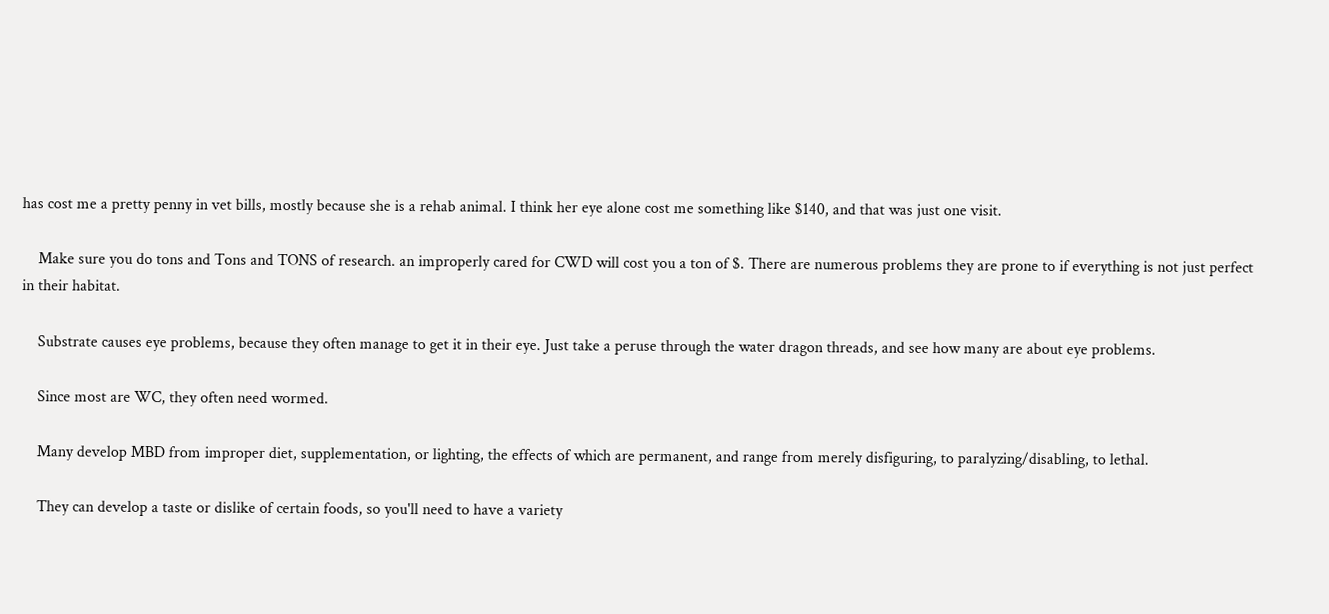has cost me a pretty penny in vet bills, mostly because she is a rehab animal. I think her eye alone cost me something like $140, and that was just one visit.

    Make sure you do tons and Tons and TONS of research. an improperly cared for CWD will cost you a ton of $. There are numerous problems they are prone to if everything is not just perfect in their habitat.

    Substrate causes eye problems, because they often manage to get it in their eye. Just take a peruse through the water dragon threads, and see how many are about eye problems.

    Since most are WC, they often need wormed.

    Many develop MBD from improper diet, supplementation, or lighting, the effects of which are permanent, and range from merely disfiguring, to paralyzing/disabling, to lethal.

    They can develop a taste or dislike of certain foods, so you'll need to have a variety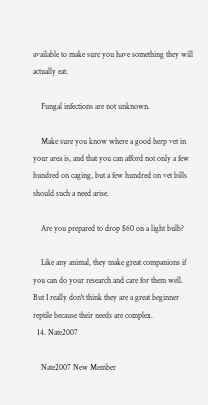available to make sure you have something they will actually eat.

    Fungal infections are not unknown.

    Make sure you know where a good herp vet in your area is, and that you can afford not only a few hundred on caging, but a few hundred on vet bills should such a need arise.

    Are you prepared to drop $60 on a light bulb?

    Like any animal, they make great companions if you can do your research and care for them well. But I really don't think they are a great beginner reptile because their needs are complex.
  14. Nate2007

    Nate2007 New Member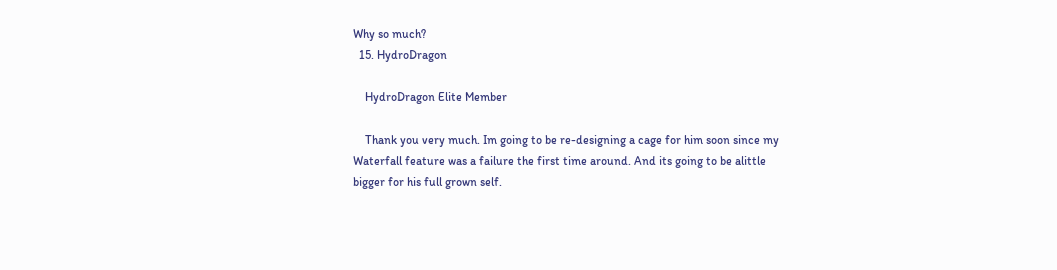Why so much?
  15. HydroDragon

    HydroDragon Elite Member

    Thank you very much. Im going to be re-designing a cage for him soon since my Waterfall feature was a failure the first time around. And its going to be alittle bigger for his full grown self.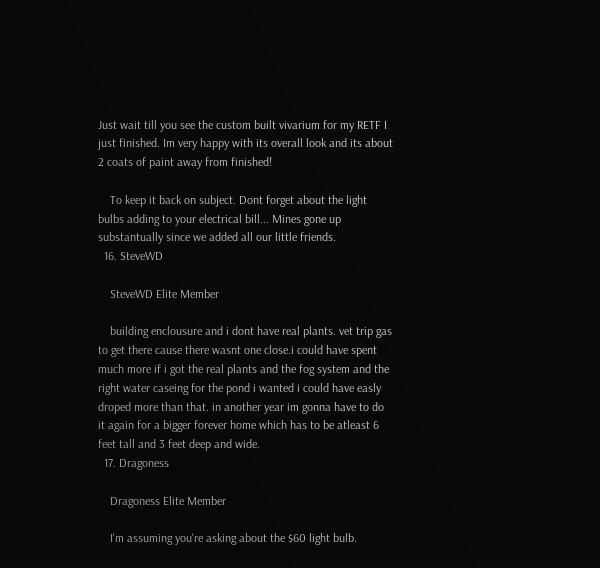Just wait till you see the custom built vivarium for my RETF I just finished. Im very happy with its overall look and its about 2 coats of paint away from finished!

    To keep it back on subject. Dont forget about the light bulbs adding to your electrical bill... Mines gone up substantually since we added all our little friends.
  16. SteveWD

    SteveWD Elite Member

    building enclousure and i dont have real plants. vet trip gas to get there cause there wasnt one close.i could have spent much more if i got the real plants and the fog system and the right water caseing for the pond i wanted i could have easly droped more than that. in another year im gonna have to do it again for a bigger forever home which has to be atleast 6 feet tall and 3 feet deep and wide.
  17. Dragoness

    Dragoness Elite Member

    I'm assuming you're asking about the $60 light bulb.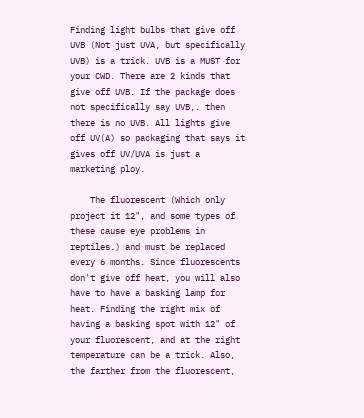Finding light bulbs that give off UVB (Not just UVA, but specifically UVB) is a trick. UVB is a MUST for your CWD. There are 2 kinds that give off UVB. If the package does not specifically say UVB,. then there is no UVB. All lights give off UV(A) so packaging that says it gives off UV/UVA is just a marketing ploy.

    The fluorescent (Which only project it 12", and some types of these cause eye problems in reptiles.) and must be replaced every 6 months. Since fluorescents don't give off heat, you will also have to have a basking lamp for heat. Finding the right mix of having a basking spot with 12" of your fluorescent, and at the right temperature can be a trick. Also, the farther from the fluorescent,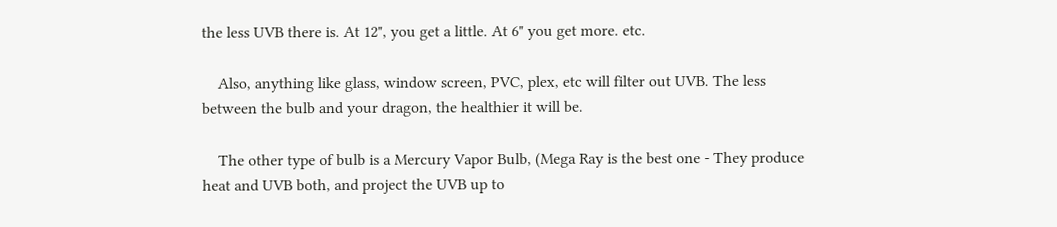the less UVB there is. At 12", you get a little. At 6" you get more. etc.

    Also, anything like glass, window screen, PVC, plex, etc will filter out UVB. The less between the bulb and your dragon, the healthier it will be.

    The other type of bulb is a Mercury Vapor Bulb, (Mega Ray is the best one - They produce heat and UVB both, and project the UVB up to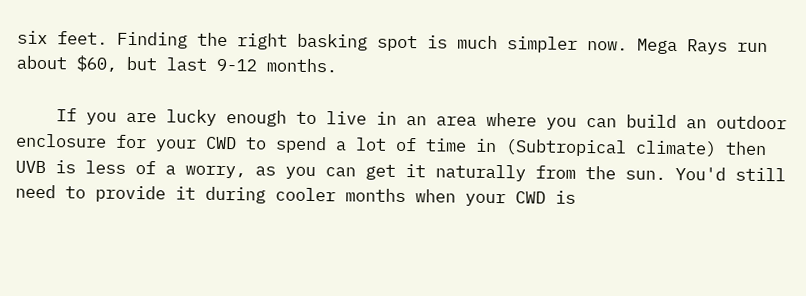six feet. Finding the right basking spot is much simpler now. Mega Rays run about $60, but last 9-12 months.

    If you are lucky enough to live in an area where you can build an outdoor enclosure for your CWD to spend a lot of time in (Subtropical climate) then UVB is less of a worry, as you can get it naturally from the sun. You'd still need to provide it during cooler months when your CWD is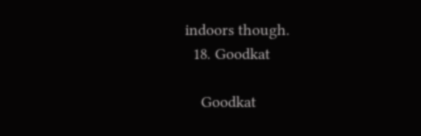indoors though.
  18. Goodkat

    Goodkat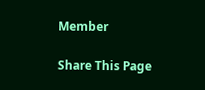Member

Share This Page